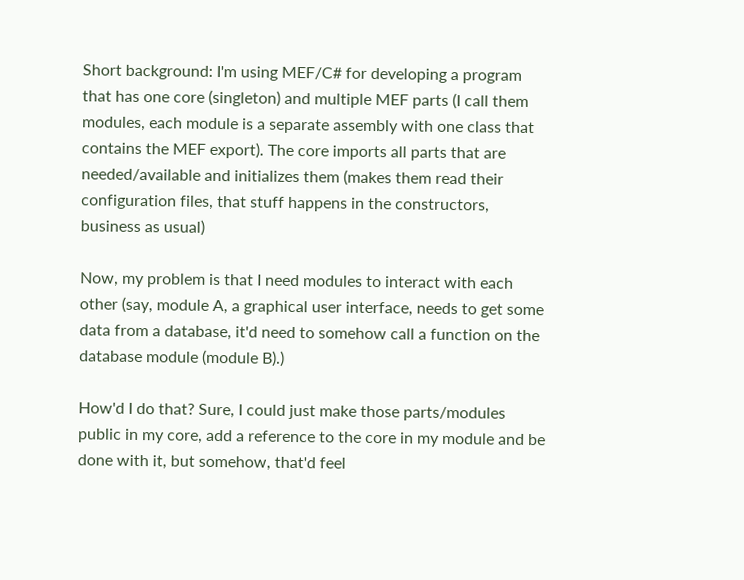Short background: I'm using MEF/C# for developing a program that has one core (singleton) and multiple MEF parts (I call them modules, each module is a separate assembly with one class that contains the MEF export). The core imports all parts that are needed/available and initializes them (makes them read their configuration files, that stuff happens in the constructors, business as usual)

Now, my problem is that I need modules to interact with each other (say, module A, a graphical user interface, needs to get some data from a database, it'd need to somehow call a function on the database module (module B).)

How'd I do that? Sure, I could just make those parts/modules public in my core, add a reference to the core in my module and be done with it, but somehow, that'd feel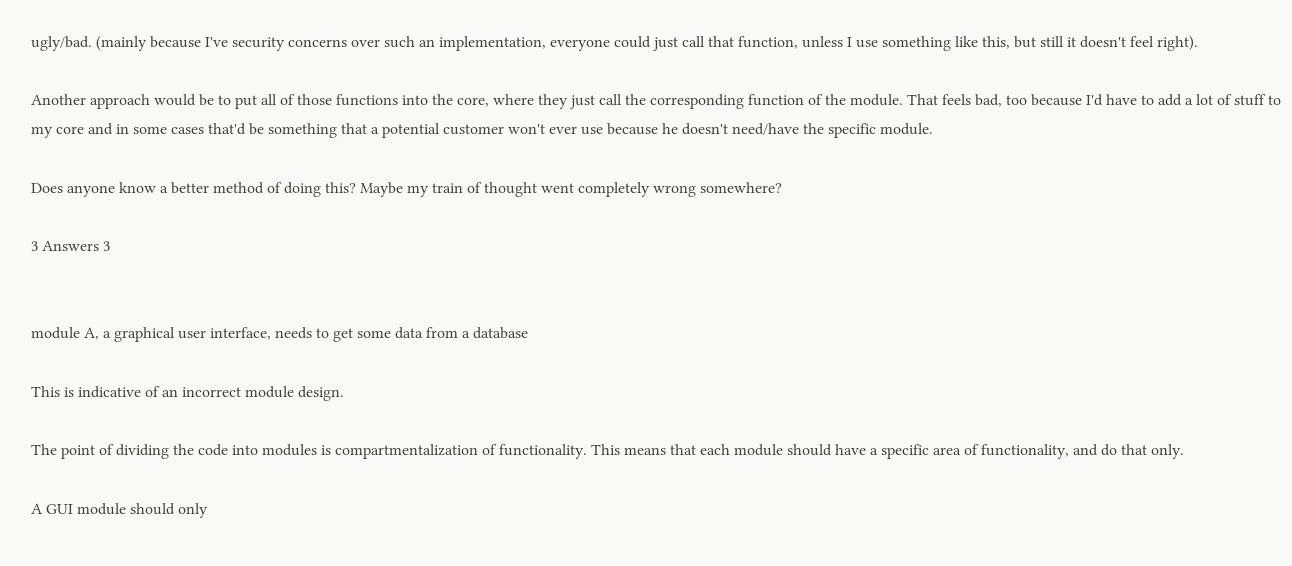ugly/bad. (mainly because I've security concerns over such an implementation, everyone could just call that function, unless I use something like this, but still it doesn't feel right).

Another approach would be to put all of those functions into the core, where they just call the corresponding function of the module. That feels bad, too because I'd have to add a lot of stuff to my core and in some cases that'd be something that a potential customer won't ever use because he doesn't need/have the specific module.

Does anyone know a better method of doing this? Maybe my train of thought went completely wrong somewhere?

3 Answers 3


module A, a graphical user interface, needs to get some data from a database

This is indicative of an incorrect module design.

The point of dividing the code into modules is compartmentalization of functionality. This means that each module should have a specific area of functionality, and do that only.

A GUI module should only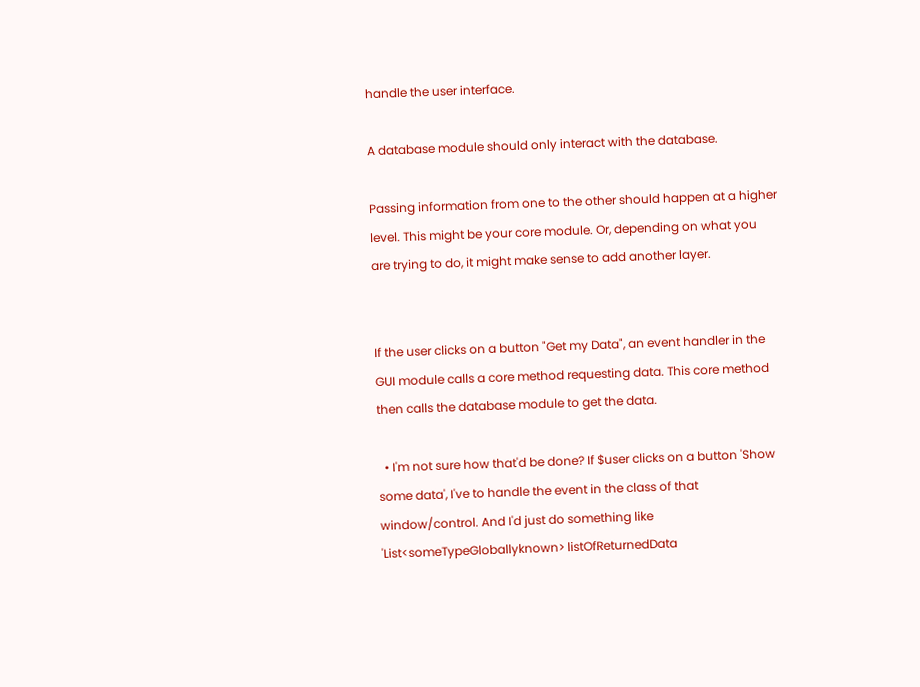handle the user interface.

A database module should only interact with the database.

Passing information from one to the other should happen at a higher level. This might be your core module. Or, depending on what you are trying to do, it might make sense to add another layer.


If the user clicks on a button "Get my Data", an event handler in the GUI module calls a core method requesting data. This core method then calls the database module to get the data.

  • I'm not sure how that'd be done? If $user clicks on a button 'Show some data', I've to handle the event in the class of that window/control. And I'd just do something like 'List<someTypeGloballyknown> listOfReturnedData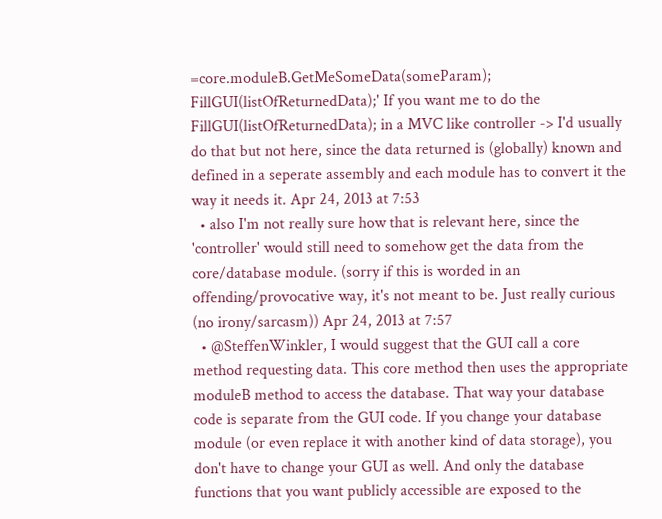=core.moduleB.GetMeSomeData(someParam); FillGUI(listOfReturnedData);' If you want me to do the FillGUI(listOfReturnedData); in a MVC like controller -> I'd usually do that but not here, since the data returned is (globally) known and defined in a seperate assembly and each module has to convert it the way it needs it. Apr 24, 2013 at 7:53
  • also I'm not really sure how that is relevant here, since the 'controller' would still need to somehow get the data from the core/database module. (sorry if this is worded in an offending/provocative way, it's not meant to be. Just really curious (no irony/sarcasm)) Apr 24, 2013 at 7:57
  • @SteffenWinkler, I would suggest that the GUI call a core method requesting data. This core method then uses the appropriate moduleB method to access the database. That way your database code is separate from the GUI code. If you change your database module (or even replace it with another kind of data storage), you don't have to change your GUI as well. And only the database functions that you want publicly accessible are exposed to the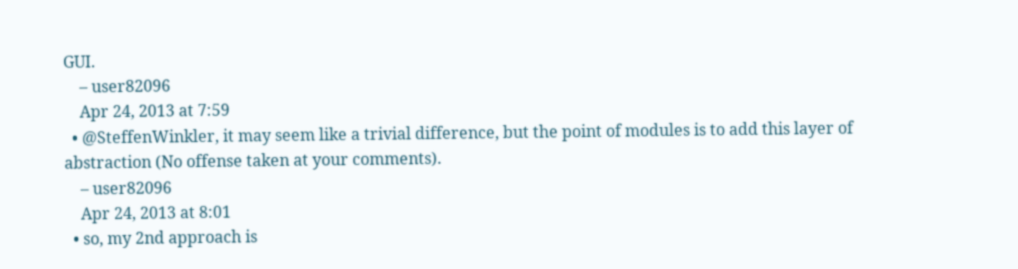GUI.
    – user82096
    Apr 24, 2013 at 7:59
  • @SteffenWinkler, it may seem like a trivial difference, but the point of modules is to add this layer of abstraction (No offense taken at your comments).
    – user82096
    Apr 24, 2013 at 8:01
  • so, my 2nd approach is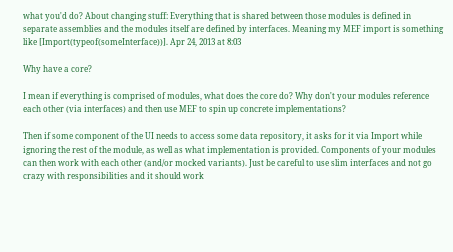what you'd do? About changing stuff: Everything that is shared between those modules is defined in separate assemblies and the modules itself are defined by interfaces. Meaning my MEF import is something like [Import(typeof(someInterface))]. Apr 24, 2013 at 8:03

Why have a core?

I mean if everything is comprised of modules, what does the core do? Why don't your modules reference each other (via interfaces) and then use MEF to spin up concrete implementations?

Then if some component of the UI needs to access some data repository, it asks for it via Import while ignoring the rest of the module, as well as what implementation is provided. Components of your modules can then work with each other (and/or mocked variants). Just be careful to use slim interfaces and not go crazy with responsibilities and it should work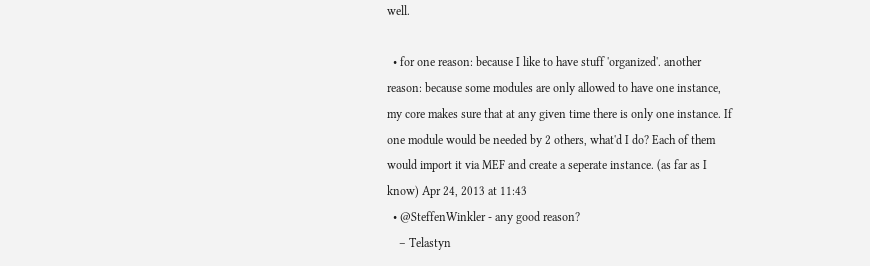well.

  • for one reason: because I like to have stuff 'organized'. another reason: because some modules are only allowed to have one instance, my core makes sure that at any given time there is only one instance. If one module would be needed by 2 others, what'd I do? Each of them would import it via MEF and create a seperate instance. (as far as I know) Apr 24, 2013 at 11:43
  • @SteffenWinkler - any good reason?
    – Telastyn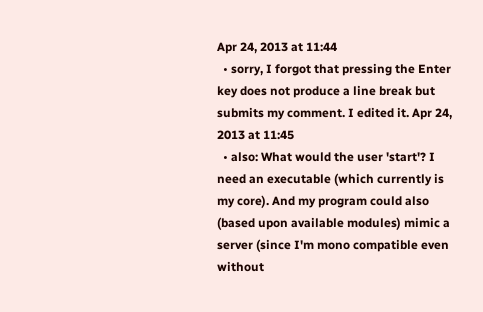Apr 24, 2013 at 11:44
  • sorry, I forgot that pressing the Enter key does not produce a line break but submits my comment. I edited it. Apr 24, 2013 at 11:45
  • also: What would the user 'start'? I need an executable (which currently is my core). And my program could also (based upon available modules) mimic a server (since I'm mono compatible even without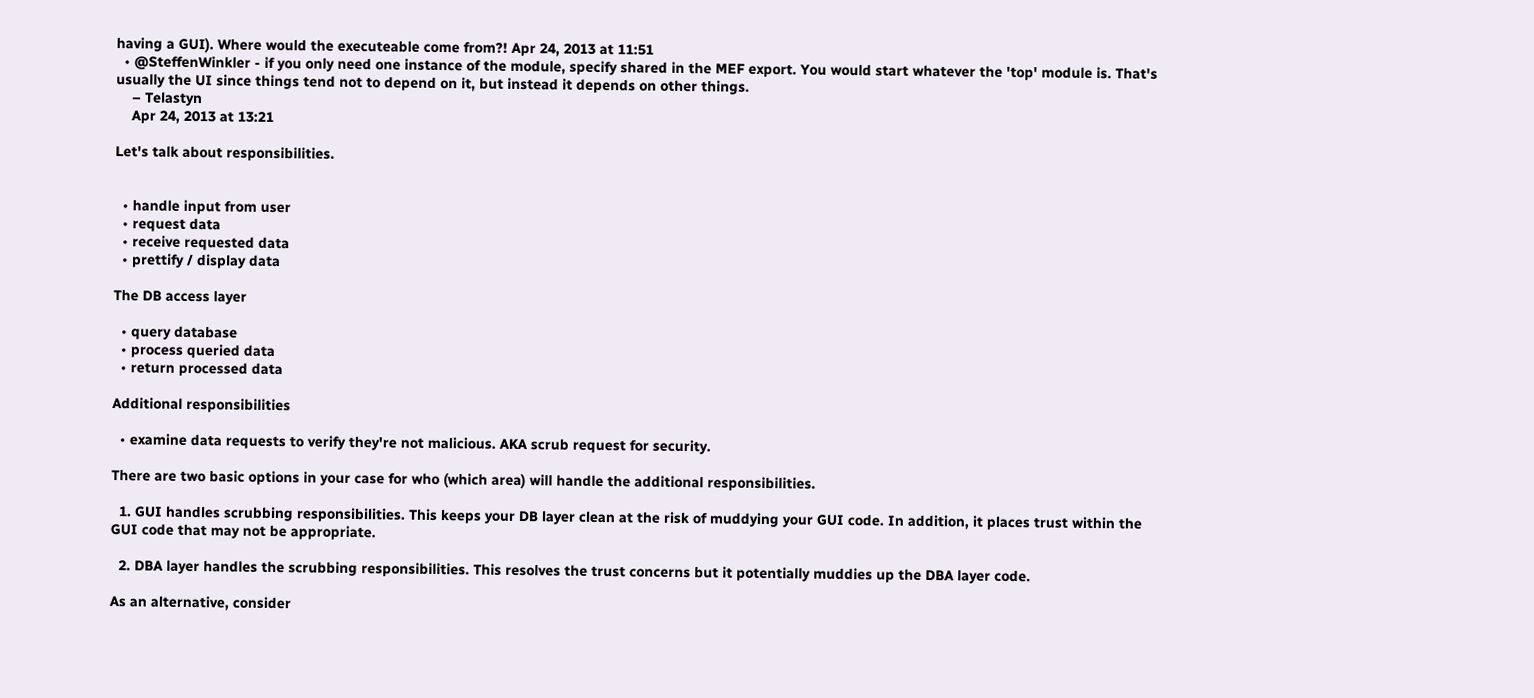having a GUI). Where would the executeable come from?! Apr 24, 2013 at 11:51
  • @SteffenWinkler - if you only need one instance of the module, specify shared in the MEF export. You would start whatever the 'top' module is. That's usually the UI since things tend not to depend on it, but instead it depends on other things.
    – Telastyn
    Apr 24, 2013 at 13:21

Let's talk about responsibilities.


  • handle input from user
  • request data
  • receive requested data
  • prettify / display data

The DB access layer

  • query database
  • process queried data
  • return processed data

Additional responsibilities

  • examine data requests to verify they're not malicious. AKA scrub request for security.

There are two basic options in your case for who (which area) will handle the additional responsibilities.

  1. GUI handles scrubbing responsibilities. This keeps your DB layer clean at the risk of muddying your GUI code. In addition, it places trust within the GUI code that may not be appropriate.

  2. DBA layer handles the scrubbing responsibilities. This resolves the trust concerns but it potentially muddies up the DBA layer code.

As an alternative, consider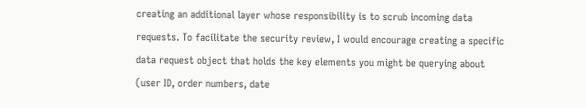creating an additional layer whose responsibility is to scrub incoming data requests. To facilitate the security review, I would encourage creating a specific data request object that holds the key elements you might be querying about (user ID, order numbers, date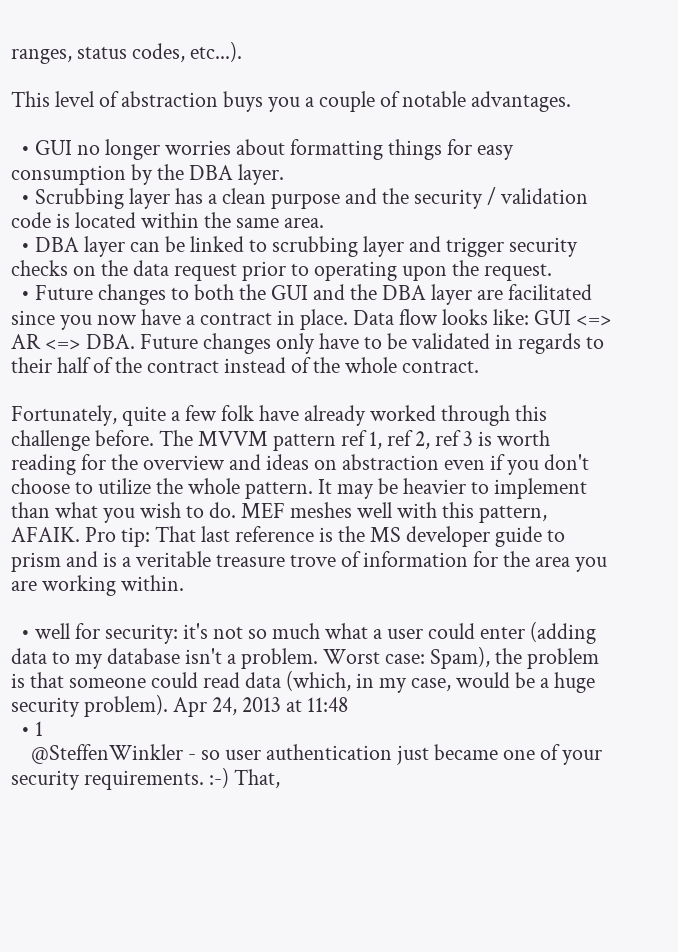ranges, status codes, etc...).

This level of abstraction buys you a couple of notable advantages.

  • GUI no longer worries about formatting things for easy consumption by the DBA layer.
  • Scrubbing layer has a clean purpose and the security / validation code is located within the same area.
  • DBA layer can be linked to scrubbing layer and trigger security checks on the data request prior to operating upon the request.
  • Future changes to both the GUI and the DBA layer are facilitated since you now have a contract in place. Data flow looks like: GUI <=> AR <=> DBA. Future changes only have to be validated in regards to their half of the contract instead of the whole contract.

Fortunately, quite a few folk have already worked through this challenge before. The MVVM pattern ref 1, ref 2, ref 3 is worth reading for the overview and ideas on abstraction even if you don't choose to utilize the whole pattern. It may be heavier to implement than what you wish to do. MEF meshes well with this pattern, AFAIK. Pro tip: That last reference is the MS developer guide to prism and is a veritable treasure trove of information for the area you are working within.

  • well for security: it's not so much what a user could enter (adding data to my database isn't a problem. Worst case: Spam), the problem is that someone could read data (which, in my case, would be a huge security problem). Apr 24, 2013 at 11:48
  • 1
    @SteffenWinkler - so user authentication just became one of your security requirements. :-) That,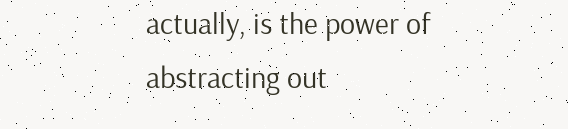actually, is the power of abstracting out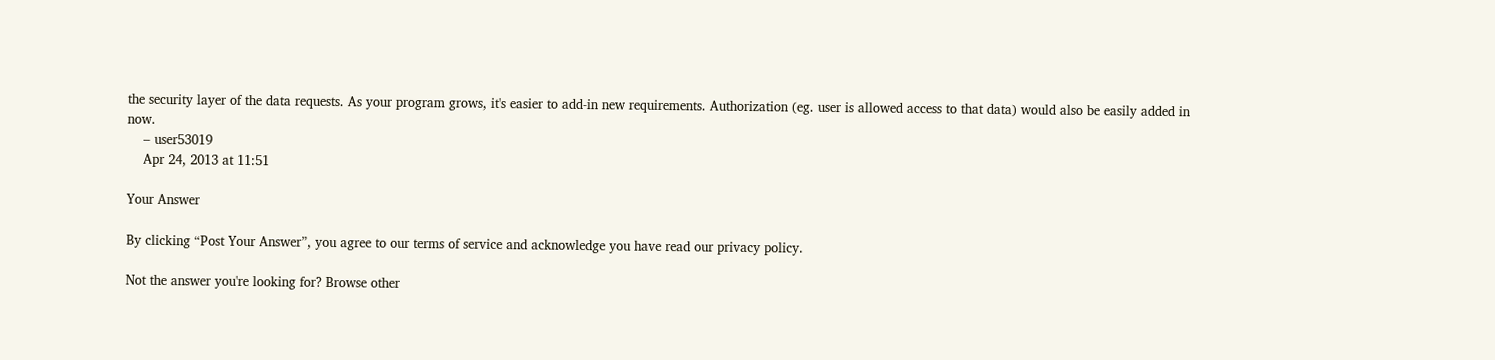the security layer of the data requests. As your program grows, it's easier to add-in new requirements. Authorization (eg. user is allowed access to that data) would also be easily added in now.
    – user53019
    Apr 24, 2013 at 11:51

Your Answer

By clicking “Post Your Answer”, you agree to our terms of service and acknowledge you have read our privacy policy.

Not the answer you're looking for? Browse other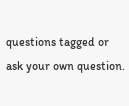questions tagged or ask your own question.